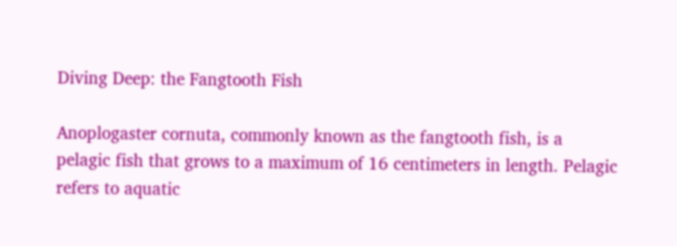Diving Deep: the Fangtooth Fish

Anoplogaster cornuta, commonly known as the fangtooth fish, is a pelagic fish that grows to a maximum of 16 centimeters in length. Pelagic refers to aquatic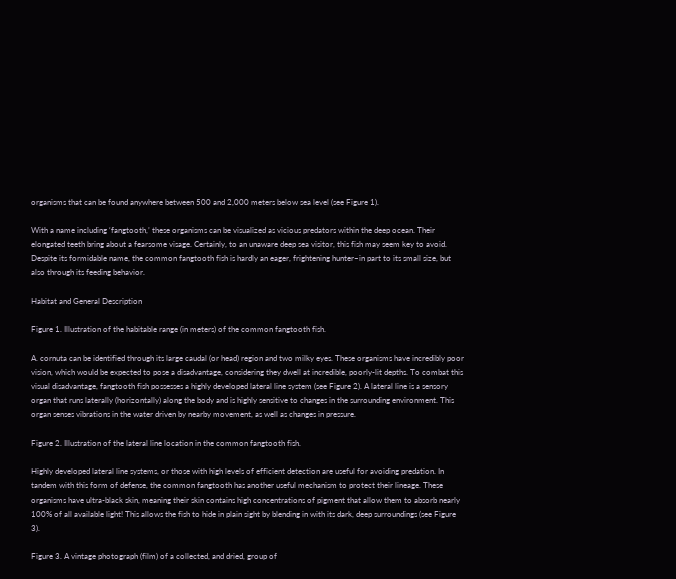organisms that can be found anywhere between 500 and 2,000 meters below sea level (see Figure 1).

With a name including ‘fangtooth,’ these organisms can be visualized as vicious predators within the deep ocean. Their elongated teeth bring about a fearsome visage. Certainly, to an unaware deep sea visitor, this fish may seem key to avoid. Despite its formidable name, the common fangtooth fish is hardly an eager, frightening hunter–in part to its small size, but also through its feeding behavior.

Habitat and General Description

Figure 1. Illustration of the habitable range (in meters) of the common fangtooth fish.

A. cornuta can be identified through its large caudal (or head) region and two milky eyes. These organisms have incredibly poor vision, which would be expected to pose a disadvantage, considering they dwell at incredible, poorly-lit depths. To combat this visual disadvantage, fangtooth fish possesses a highly developed lateral line system (see Figure 2). A lateral line is a sensory organ that runs laterally (horizontally) along the body and is highly sensitive to changes in the surrounding environment. This organ senses vibrations in the water driven by nearby movement, as well as changes in pressure.

Figure 2. Illustration of the lateral line location in the common fangtooth fish.

Highly developed lateral line systems, or those with high levels of efficient detection are useful for avoiding predation. In tandem with this form of defense, the common fangtooth has another useful mechanism to protect their lineage. These organisms have ultra-black skin, meaning their skin contains high concentrations of pigment that allow them to absorb nearly 100% of all available light! This allows the fish to hide in plain sight by blending in with its dark, deep surroundings (see Figure 3).

Figure 3. A vintage photograph (film) of a collected, and dried, group of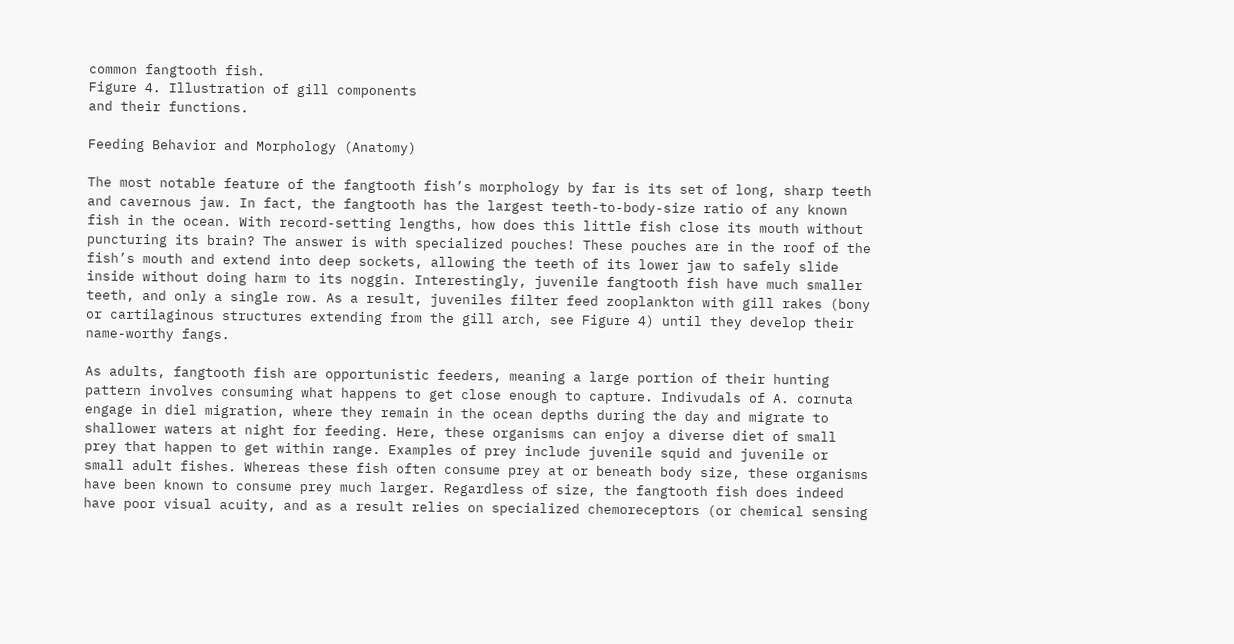common fangtooth fish.
Figure 4. Illustration of gill components
and their functions.

Feeding Behavior and Morphology (Anatomy)

The most notable feature of the fangtooth fish’s morphology by far is its set of long, sharp teeth and cavernous jaw. In fact, the fangtooth has the largest teeth-to-body-size ratio of any known fish in the ocean. With record-setting lengths, how does this little fish close its mouth without puncturing its brain? The answer is with specialized pouches! These pouches are in the roof of the fish’s mouth and extend into deep sockets, allowing the teeth of its lower jaw to safely slide inside without doing harm to its noggin. Interestingly, juvenile fangtooth fish have much smaller teeth, and only a single row. As a result, juveniles filter feed zooplankton with gill rakes (bony or cartilaginous structures extending from the gill arch, see Figure 4) until they develop their name-worthy fangs.

As adults, fangtooth fish are opportunistic feeders, meaning a large portion of their hunting pattern involves consuming what happens to get close enough to capture. Indivudals of A. cornuta engage in diel migration, where they remain in the ocean depths during the day and migrate to shallower waters at night for feeding. Here, these organisms can enjoy a diverse diet of small prey that happen to get within range. Examples of prey include juvenile squid and juvenile or small adult fishes. Whereas these fish often consume prey at or beneath body size, these organisms have been known to consume prey much larger. Regardless of size, the fangtooth fish does indeed have poor visual acuity, and as a result relies on specialized chemoreceptors (or chemical sensing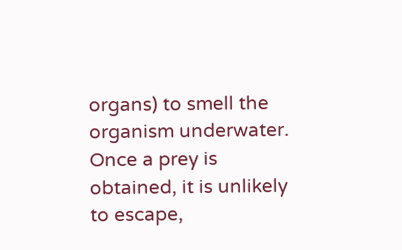organs) to smell the organism underwater. Once a prey is obtained, it is unlikely to escape,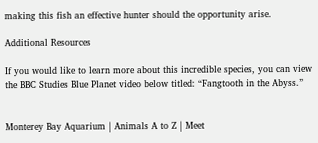making this fish an effective hunter should the opportunity arise.

Additional Resources

If you would like to learn more about this incredible species, you can view the BBC Studies Blue Planet video below titled: “Fangtooth in the Abyss.”


Monterey Bay Aquarium | Animals A to Z | Meet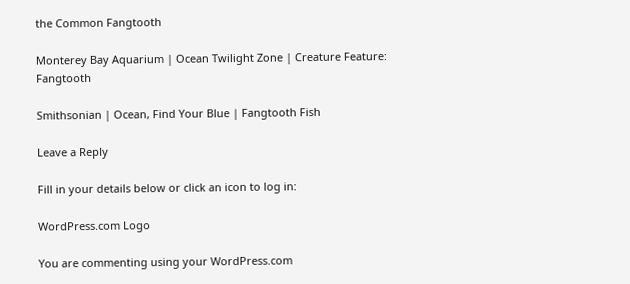the Common Fangtooth

Monterey Bay Aquarium | Ocean Twilight Zone | Creature Feature: Fangtooth

Smithsonian | Ocean, Find Your Blue | Fangtooth Fish

Leave a Reply

Fill in your details below or click an icon to log in:

WordPress.com Logo

You are commenting using your WordPress.com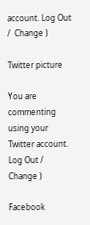account. Log Out /  Change )

Twitter picture

You are commenting using your Twitter account. Log Out /  Change )

Facebook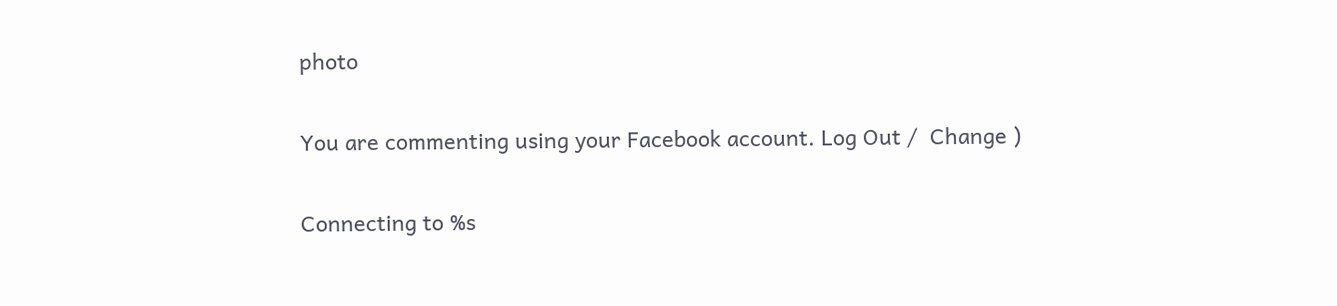photo

You are commenting using your Facebook account. Log Out /  Change )

Connecting to %s